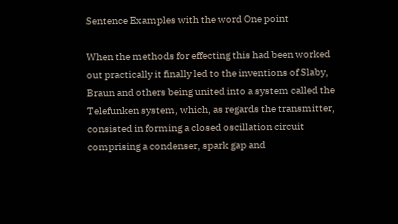Sentence Examples with the word One point

When the methods for effecting this had been worked out practically it finally led to the inventions of Slaby, Braun and others being united into a system called the Telefunken system, which, as regards the transmitter, consisted in forming a closed oscillation circuit comprising a condenser, spark gap and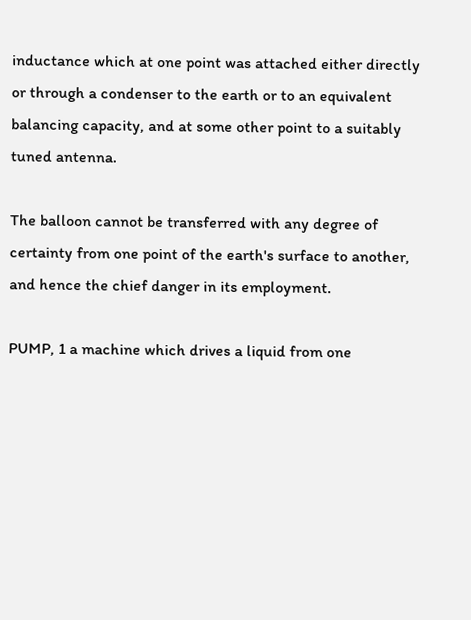inductance which at one point was attached either directly or through a condenser to the earth or to an equivalent balancing capacity, and at some other point to a suitably tuned antenna.

The balloon cannot be transferred with any degree of certainty from one point of the earth's surface to another, and hence the chief danger in its employment.

PUMP, 1 a machine which drives a liquid from one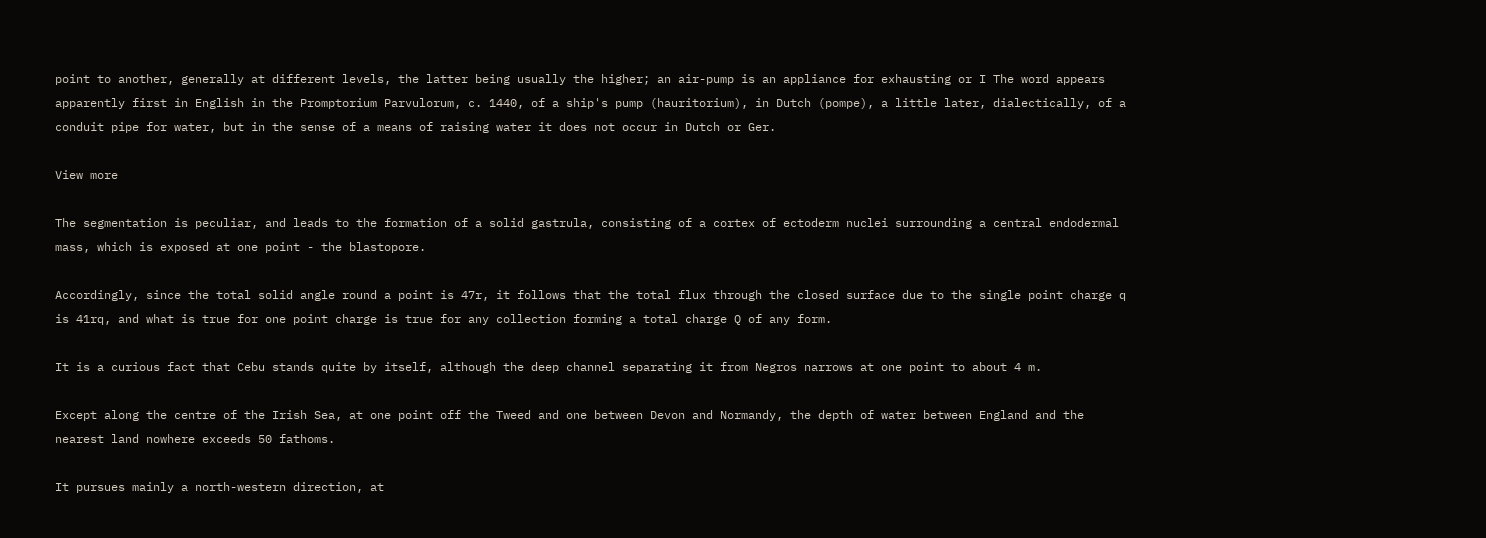point to another, generally at different levels, the latter being usually the higher; an air-pump is an appliance for exhausting or I The word appears apparently first in English in the Promptorium Parvulorum, c. 1440, of a ship's pump (hauritorium), in Dutch (pompe), a little later, dialectically, of a conduit pipe for water, but in the sense of a means of raising water it does not occur in Dutch or Ger.

View more

The segmentation is peculiar, and leads to the formation of a solid gastrula, consisting of a cortex of ectoderm nuclei surrounding a central endodermal mass, which is exposed at one point - the blastopore.

Accordingly, since the total solid angle round a point is 47r, it follows that the total flux through the closed surface due to the single point charge q is 41rq, and what is true for one point charge is true for any collection forming a total charge Q of any form.

It is a curious fact that Cebu stands quite by itself, although the deep channel separating it from Negros narrows at one point to about 4 m.

Except along the centre of the Irish Sea, at one point off the Tweed and one between Devon and Normandy, the depth of water between England and the nearest land nowhere exceeds 50 fathoms.

It pursues mainly a north-western direction, at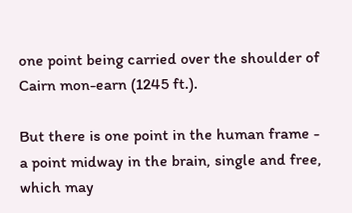one point being carried over the shoulder of Cairn mon-earn (1245 ft.).

But there is one point in the human frame - a point midway in the brain, single and free, which may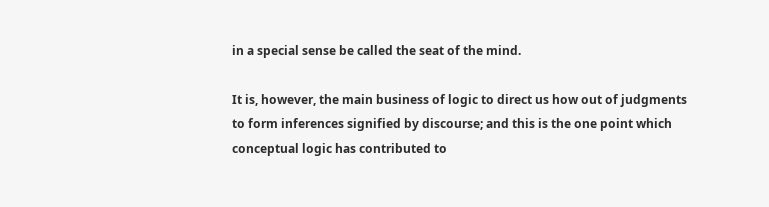in a special sense be called the seat of the mind.

It is, however, the main business of logic to direct us how out of judgments to form inferences signified by discourse; and this is the one point which conceptual logic has contributed to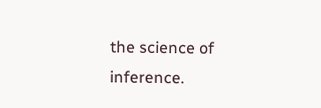the science of inference.